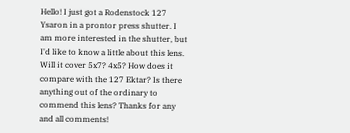Hello! I just got a Rodenstock 127 Ysaron in a prontor press shutter. I am more interested in the shutter, but I'd like to know a little about this lens. Will it cover 5x7? 4x5? How does it compare with the 127 Ektar? Is there anything out of the ordinary to commend this lens? Thanks for any and all comments!